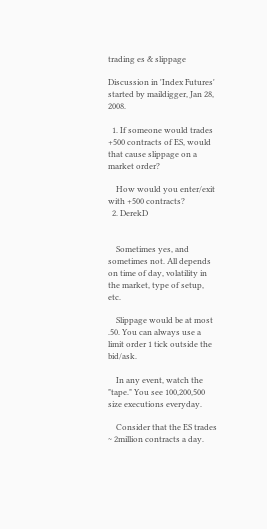trading es & slippage

Discussion in 'Index Futures' started by maildigger, Jan 28, 2008.

  1. If someone would trades +500 contracts of ES, would that cause slippage on a market order?

    How would you enter/exit with +500 contracts?
  2. DerekD


    Sometimes yes, and sometimes not. All depends on time of day, volatility in the market, type of setup, etc.

    Slippage would be at most .50. You can always use a limit order 1 tick outside the bid/ask.

    In any event, watch the "tape." You see 100,200,500 size executions everyday.

    Consider that the ES trades ~ 2million contracts a day.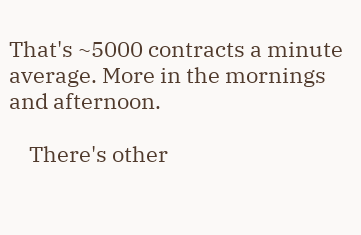That's ~5000 contracts a minute average. More in the mornings and afternoon.

    There's other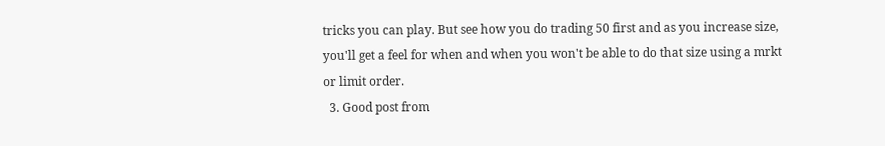tricks you can play. But see how you do trading 50 first and as you increase size, you'll get a feel for when and when you won't be able to do that size using a mrkt or limit order.
  3. Good post from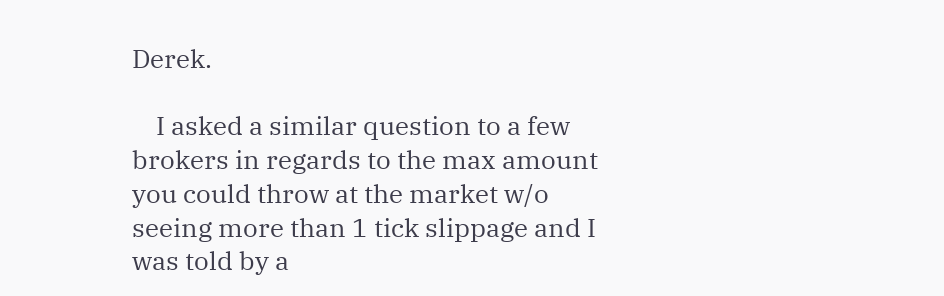Derek.

    I asked a similar question to a few brokers in regards to the max amount you could throw at the market w/o seeing more than 1 tick slippage and I was told by a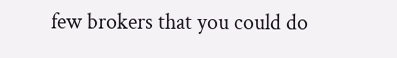few brokers that you could do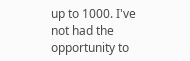up to 1000. I've not had the opportunity to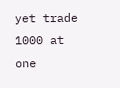yet trade 1000 at one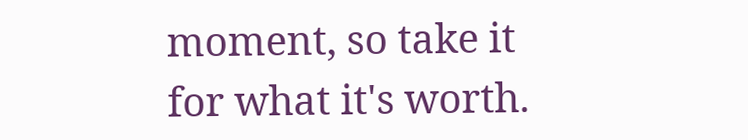moment, so take it for what it's worth.